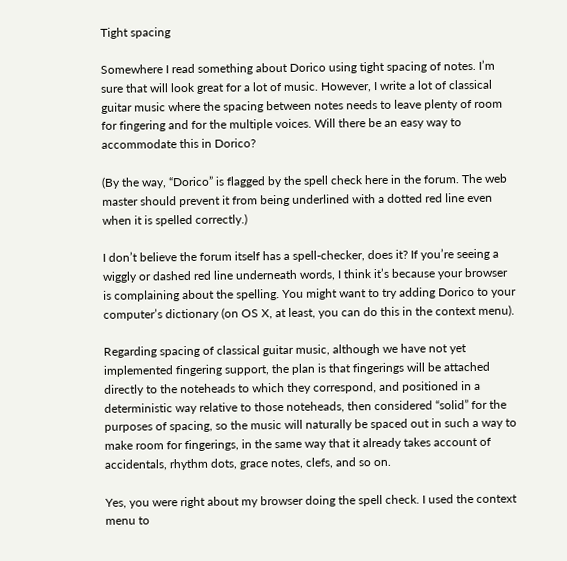Tight spacing

Somewhere I read something about Dorico using tight spacing of notes. I’m sure that will look great for a lot of music. However, I write a lot of classical guitar music where the spacing between notes needs to leave plenty of room for fingering and for the multiple voices. Will there be an easy way to accommodate this in Dorico?

(By the way, “Dorico” is flagged by the spell check here in the forum. The web master should prevent it from being underlined with a dotted red line even when it is spelled correctly.)

I don’t believe the forum itself has a spell-checker, does it? If you’re seeing a wiggly or dashed red line underneath words, I think it’s because your browser is complaining about the spelling. You might want to try adding Dorico to your computer’s dictionary (on OS X, at least, you can do this in the context menu).

Regarding spacing of classical guitar music, although we have not yet implemented fingering support, the plan is that fingerings will be attached directly to the noteheads to which they correspond, and positioned in a deterministic way relative to those noteheads, then considered “solid” for the purposes of spacing, so the music will naturally be spaced out in such a way to make room for fingerings, in the same way that it already takes account of accidentals, rhythm dots, grace notes, clefs, and so on.

Yes, you were right about my browser doing the spell check. I used the context menu to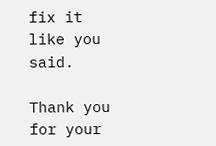fix it like you said.

Thank you for your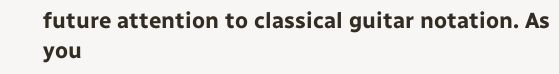future attention to classical guitar notation. As you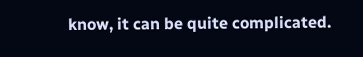know, it can be quite complicated.